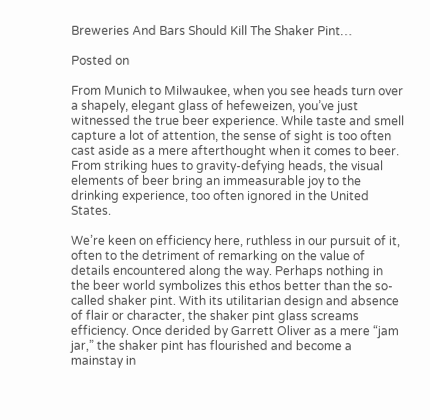Breweries And Bars Should Kill The Shaker Pint…

Posted on

From Munich to Milwaukee, when you see heads turn over a shapely, elegant glass of hefeweizen, you’ve just witnessed the true beer experience. While taste and smell capture a lot of attention, the sense of sight is too often cast aside as a mere afterthought when it comes to beer. From striking hues to gravity-defying heads, the visual elements of beer bring an immeasurable joy to the drinking experience, too often ignored in the United States.

We’re keen on efficiency here, ruthless in our pursuit of it, often to the detriment of remarking on the value of details encountered along the way. Perhaps nothing in the beer world symbolizes this ethos better than the so-called shaker pint. With its utilitarian design and absence of flair or character, the shaker pint glass screams efficiency. Once derided by Garrett Oliver as a mere “jam jar,” the shaker pint has flourished and become a mainstay in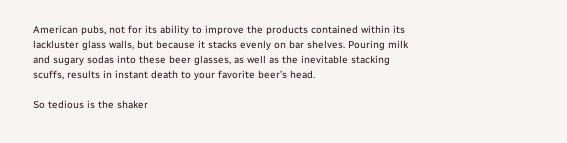American pubs, not for its ability to improve the products contained within its lackluster glass walls, but because it stacks evenly on bar shelves. Pouring milk and sugary sodas into these beer glasses, as well as the inevitable stacking scuffs, results in instant death to your favorite beer’s head.

So tedious is the shaker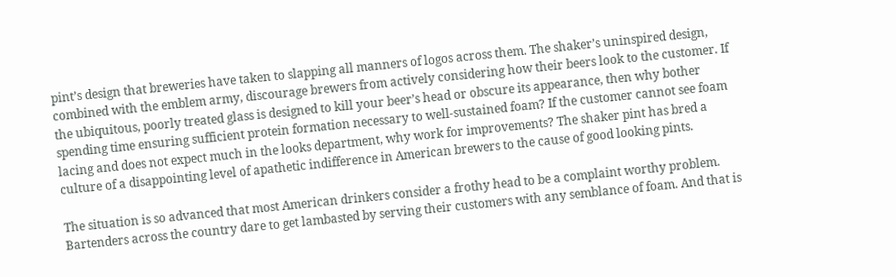pint’s design that breweries have taken to slapping all manners of logos across them. The shaker’s uninspired design, combined with the emblem army, discourage brewers from actively considering how their beers look to the customer. If the ubiquitous, poorly treated glass is designed to kill your beer’s head or obscure its appearance, then why bother spending time ensuring sufficient protein formation necessary to well-sustained foam? If the customer cannot see foam lacing and does not expect much in the looks department, why work for improvements? The shaker pint has bred a culture of a disappointing level of apathetic indifference in American brewers to the cause of good looking pints.

The situation is so advanced that most American drinkers consider a frothy head to be a complaint worthy problem. Bartenders across the country dare to get lambasted by serving their customers with any semblance of foam. And that is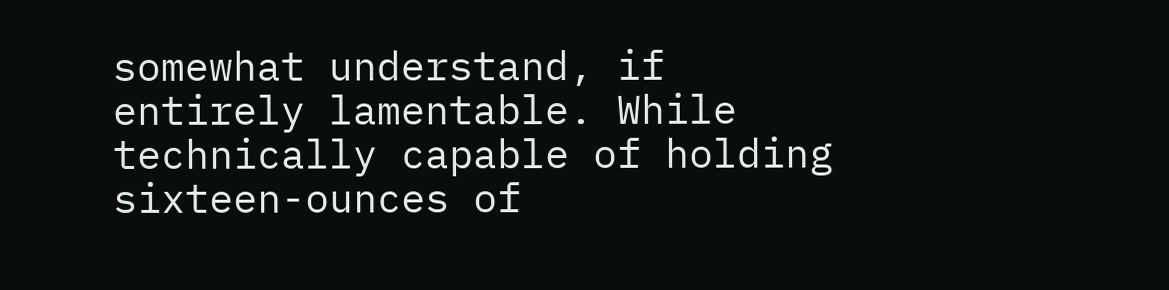somewhat understand, if entirely lamentable. While technically capable of holding sixteen-ounces of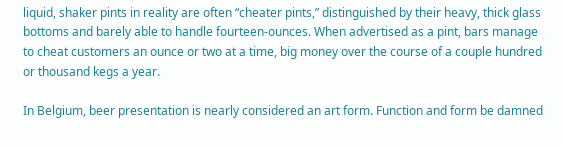liquid, shaker pints in reality are often “cheater pints,” distinguished by their heavy, thick glass bottoms and barely able to handle fourteen-ounces. When advertised as a pint, bars manage to cheat customers an ounce or two at a time, big money over the course of a couple hundred or thousand kegs a year.

In Belgium, beer presentation is nearly considered an art form. Function and form be damned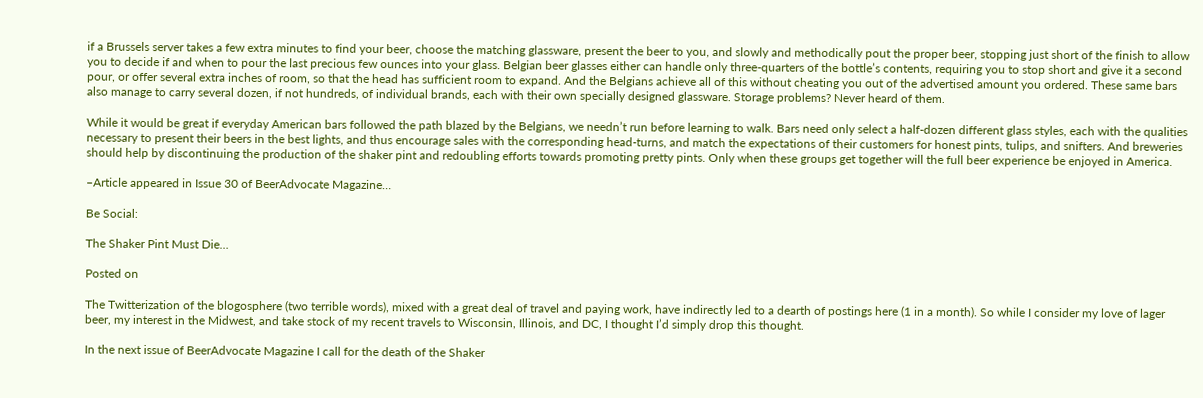if a Brussels server takes a few extra minutes to find your beer, choose the matching glassware, present the beer to you, and slowly and methodically pout the proper beer, stopping just short of the finish to allow you to decide if and when to pour the last precious few ounces into your glass. Belgian beer glasses either can handle only three-quarters of the bottle’s contents, requiring you to stop short and give it a second pour, or offer several extra inches of room, so that the head has sufficient room to expand. And the Belgians achieve all of this without cheating you out of the advertised amount you ordered. These same bars also manage to carry several dozen, if not hundreds, of individual brands, each with their own specially designed glassware. Storage problems? Never heard of them.

While it would be great if everyday American bars followed the path blazed by the Belgians, we needn’t run before learning to walk. Bars need only select a half-dozen different glass styles, each with the qualities necessary to present their beers in the best lights, and thus encourage sales with the corresponding head-turns, and match the expectations of their customers for honest pints, tulips, and snifters. And breweries should help by discontinuing the production of the shaker pint and redoubling efforts towards promoting pretty pints. Only when these groups get together will the full beer experience be enjoyed in America.

–Article appeared in Issue 30 of BeerAdvocate Magazine…

Be Social:

The Shaker Pint Must Die…

Posted on

The Twitterization of the blogosphere (two terrible words), mixed with a great deal of travel and paying work, have indirectly led to a dearth of postings here (1 in a month). So while I consider my love of lager beer, my interest in the Midwest, and take stock of my recent travels to Wisconsin, Illinois, and DC, I thought I’d simply drop this thought.

In the next issue of BeerAdvocate Magazine I call for the death of the Shaker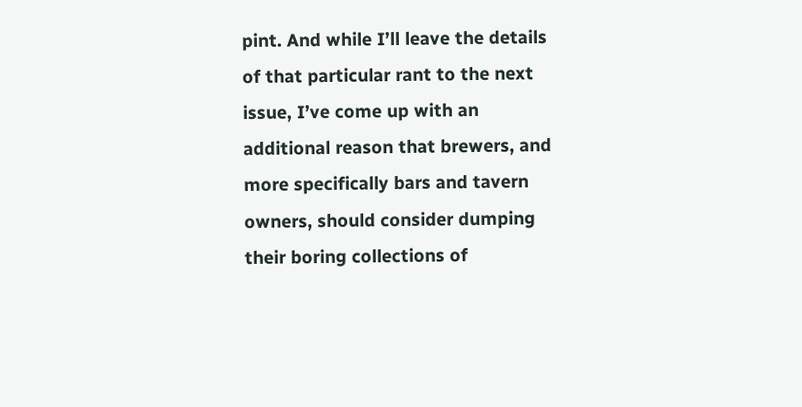pint. And while I’ll leave the details of that particular rant to the next issue, I’ve come up with an additional reason that brewers, and more specifically bars and tavern owners, should consider dumping their boring collections of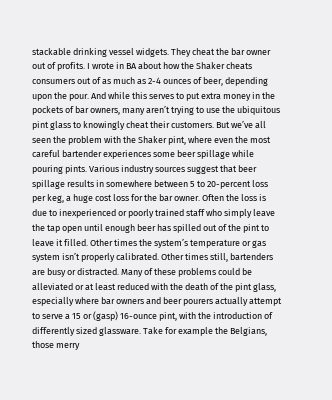stackable drinking vessel widgets. They cheat the bar owner out of profits. I wrote in BA about how the Shaker cheats consumers out of as much as 2-4 ounces of beer, depending upon the pour. And while this serves to put extra money in the pockets of bar owners, many aren’t trying to use the ubiquitous pint glass to knowingly cheat their customers. But we’ve all seen the problem with the Shaker pint, where even the most careful bartender experiences some beer spillage while pouring pints. Various industry sources suggest that beer spillage results in somewhere between 5 to 20-percent loss per keg, a huge cost loss for the bar owner. Often the loss is due to inexperienced or poorly trained staff who simply leave the tap open until enough beer has spilled out of the pint to leave it filled. Other times the system’s temperature or gas system isn’t properly calibrated. Other times still, bartenders are busy or distracted. Many of these problems could be alleviated or at least reduced with the death of the pint glass, especially where bar owners and beer pourers actually attempt to serve a 15 or (gasp) 16-ounce pint, with the introduction of differently sized glassware. Take for example the Belgians, those merry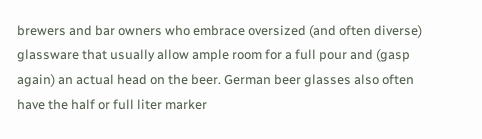brewers and bar owners who embrace oversized (and often diverse) glassware that usually allow ample room for a full pour and (gasp again) an actual head on the beer. German beer glasses also often have the half or full liter marker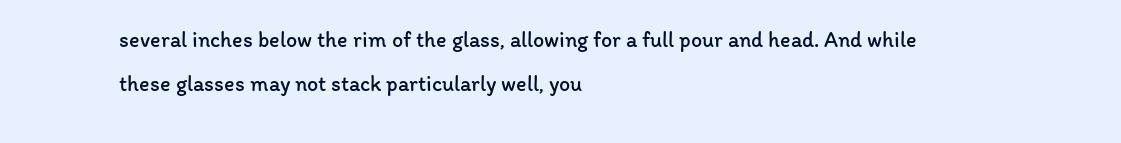several inches below the rim of the glass, allowing for a full pour and head. And while these glasses may not stack particularly well, you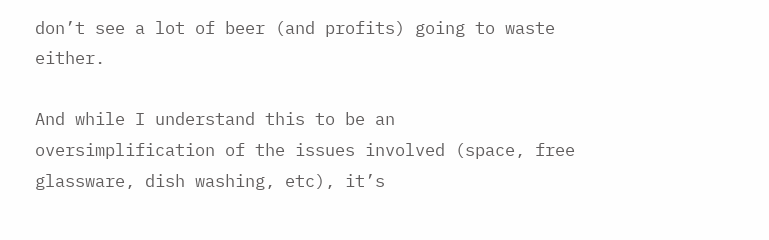don’t see a lot of beer (and profits) going to waste either.

And while I understand this to be an oversimplification of the issues involved (space, free glassware, dish washing, etc), it’s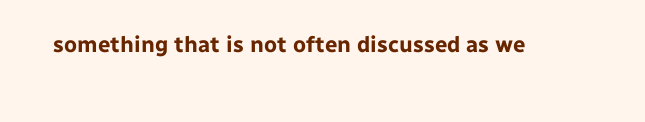something that is not often discussed as we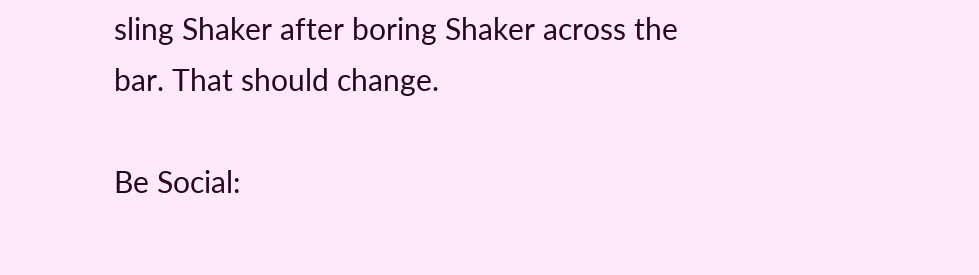sling Shaker after boring Shaker across the bar. That should change.

Be Social: